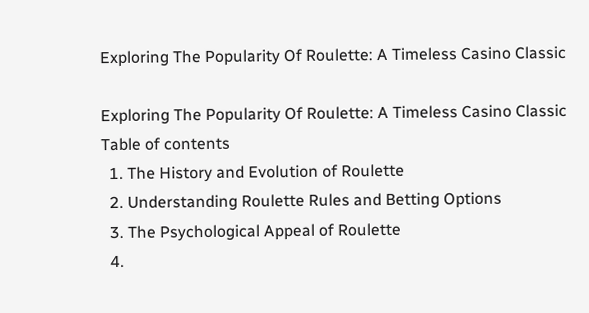Exploring The Popularity Of Roulette: A Timeless Casino Classic

Exploring The Popularity Of Roulette: A Timeless Casino Classic
Table of contents
  1. The History and Evolution of Roulette
  2. Understanding Roulette Rules and Betting Options
  3. The Psychological Appeal of Roulette
  4.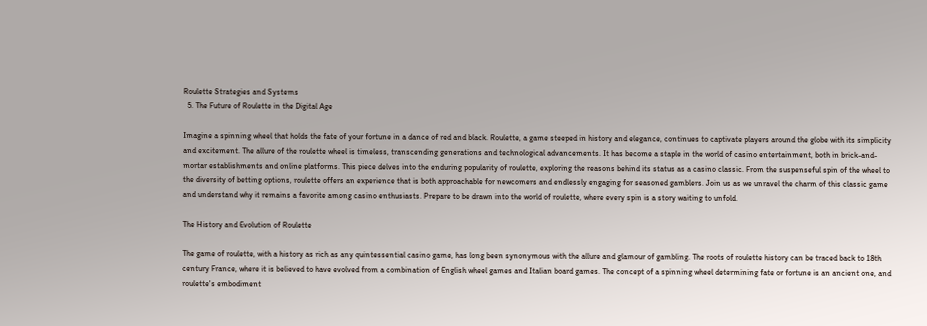Roulette Strategies and Systems
  5. The Future of Roulette in the Digital Age

Imagine a spinning wheel that holds the fate of your fortune in a dance of red and black. Roulette, a game steeped in history and elegance, continues to captivate players around the globe with its simplicity and excitement. The allure of the roulette wheel is timeless, transcending generations and technological advancements. It has become a staple in the world of casino entertainment, both in brick-and-mortar establishments and online platforms. This piece delves into the enduring popularity of roulette, exploring the reasons behind its status as a casino classic. From the suspenseful spin of the wheel to the diversity of betting options, roulette offers an experience that is both approachable for newcomers and endlessly engaging for seasoned gamblers. Join us as we unravel the charm of this classic game and understand why it remains a favorite among casino enthusiasts. Prepare to be drawn into the world of roulette, where every spin is a story waiting to unfold.

The History and Evolution of Roulette

The game of roulette, with a history as rich as any quintessential casino game, has long been synonymous with the allure and glamour of gambling. The roots of roulette history can be traced back to 18th century France, where it is believed to have evolved from a combination of English wheel games and Italian board games. The concept of a spinning wheel determining fate or fortune is an ancient one, and roulette's embodiment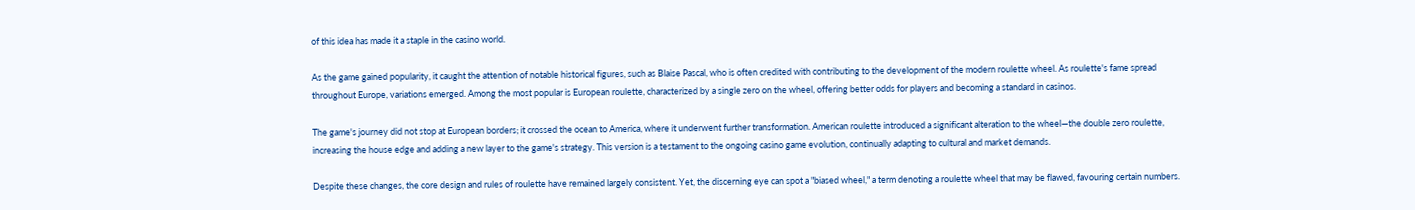of this idea has made it a staple in the casino world.

As the game gained popularity, it caught the attention of notable historical figures, such as Blaise Pascal, who is often credited with contributing to the development of the modern roulette wheel. As roulette's fame spread throughout Europe, variations emerged. Among the most popular is European roulette, characterized by a single zero on the wheel, offering better odds for players and becoming a standard in casinos.

The game's journey did not stop at European borders; it crossed the ocean to America, where it underwent further transformation. American roulette introduced a significant alteration to the wheel—the double zero roulette, increasing the house edge and adding a new layer to the game's strategy. This version is a testament to the ongoing casino game evolution, continually adapting to cultural and market demands.

Despite these changes, the core design and rules of roulette have remained largely consistent. Yet, the discerning eye can spot a "biased wheel," a term denoting a roulette wheel that may be flawed, favouring certain numbers.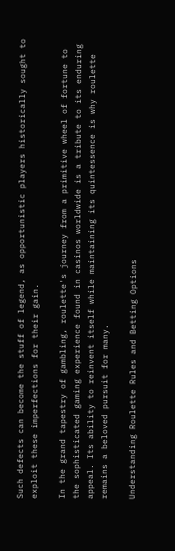Such defects can become the stuff of legend, as opportunistic players historically sought to exploit these imperfections for their gain.

In the grand tapestry of gambling, roulette's journey from a primitive wheel of fortune to the sophisticated gaming experience found in casinos worldwide is a tribute to its enduring appeal. Its ability to reinvent itself while maintaining its quintessence is why roulette remains a beloved pursuit for many.

Understanding Roulette Rules and Betting Options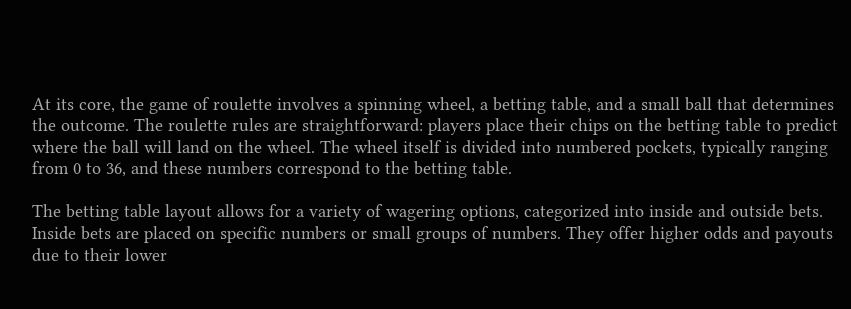At its core, the game of roulette involves a spinning wheel, a betting table, and a small ball that determines the outcome. The roulette rules are straightforward: players place their chips on the betting table to predict where the ball will land on the wheel. The wheel itself is divided into numbered pockets, typically ranging from 0 to 36, and these numbers correspond to the betting table.

The betting table layout allows for a variety of wagering options, categorized into inside and outside bets. Inside bets are placed on specific numbers or small groups of numbers. They offer higher odds and payouts due to their lower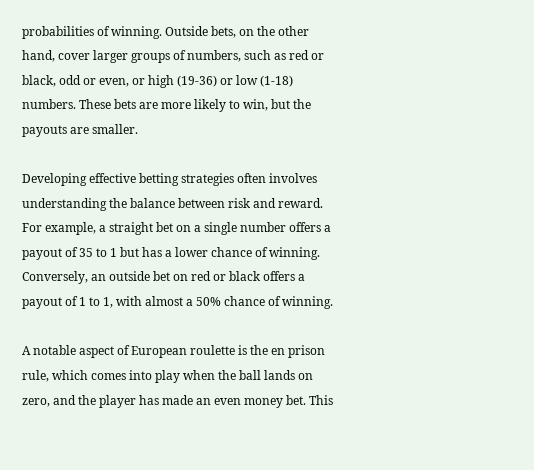probabilities of winning. Outside bets, on the other hand, cover larger groups of numbers, such as red or black, odd or even, or high (19-36) or low (1-18) numbers. These bets are more likely to win, but the payouts are smaller.

Developing effective betting strategies often involves understanding the balance between risk and reward. For example, a straight bet on a single number offers a payout of 35 to 1 but has a lower chance of winning. Conversely, an outside bet on red or black offers a payout of 1 to 1, with almost a 50% chance of winning.

A notable aspect of European roulette is the en prison rule, which comes into play when the ball lands on zero, and the player has made an even money bet. This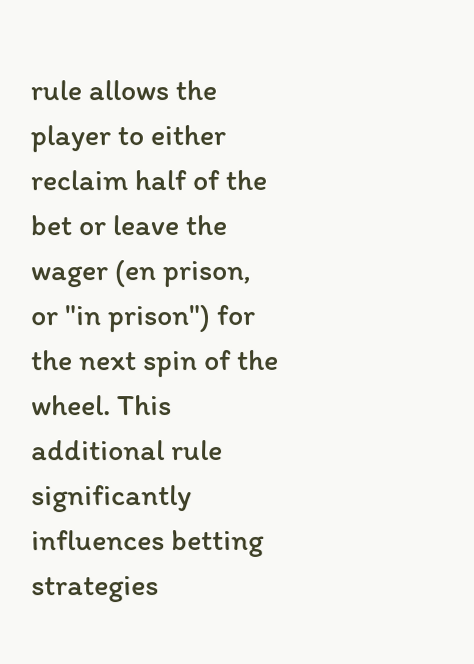rule allows the player to either reclaim half of the bet or leave the wager (en prison, or "in prison") for the next spin of the wheel. This additional rule significantly influences betting strategies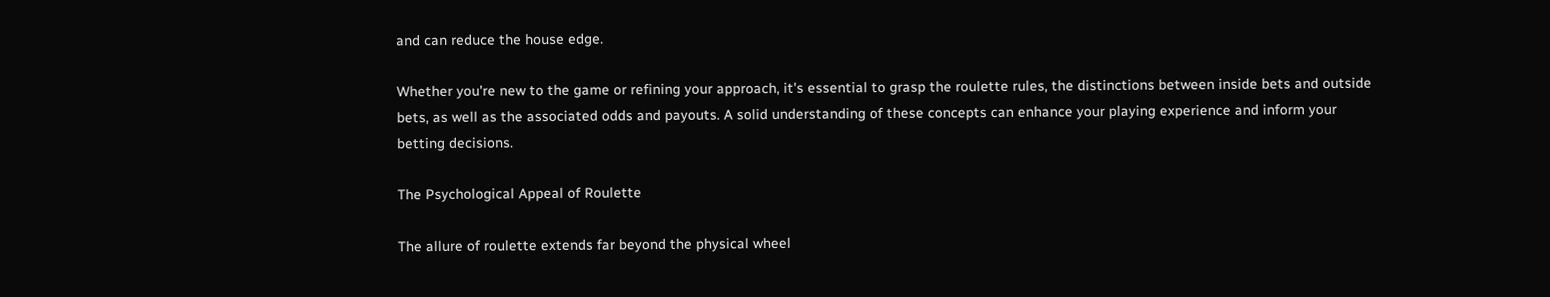and can reduce the house edge.

Whether you're new to the game or refining your approach, it's essential to grasp the roulette rules, the distinctions between inside bets and outside bets, as well as the associated odds and payouts. A solid understanding of these concepts can enhance your playing experience and inform your betting decisions.

The Psychological Appeal of Roulette

The allure of roulette extends far beyond the physical wheel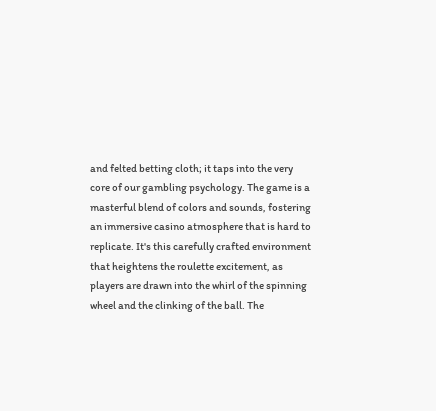and felted betting cloth; it taps into the very core of our gambling psychology. The game is a masterful blend of colors and sounds, fostering an immersive casino atmosphere that is hard to replicate. It's this carefully crafted environment that heightens the roulette excitement, as players are drawn into the whirl of the spinning wheel and the clinking of the ball. The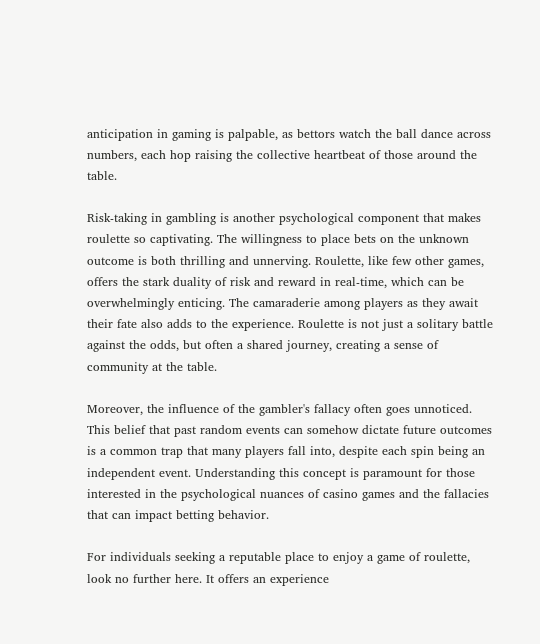anticipation in gaming is palpable, as bettors watch the ball dance across numbers, each hop raising the collective heartbeat of those around the table.

Risk-taking in gambling is another psychological component that makes roulette so captivating. The willingness to place bets on the unknown outcome is both thrilling and unnerving. Roulette, like few other games, offers the stark duality of risk and reward in real-time, which can be overwhelmingly enticing. The camaraderie among players as they await their fate also adds to the experience. Roulette is not just a solitary battle against the odds, but often a shared journey, creating a sense of community at the table.

Moreover, the influence of the gambler's fallacy often goes unnoticed. This belief that past random events can somehow dictate future outcomes is a common trap that many players fall into, despite each spin being an independent event. Understanding this concept is paramount for those interested in the psychological nuances of casino games and the fallacies that can impact betting behavior.

For individuals seeking a reputable place to enjoy a game of roulette, look no further here. It offers an experience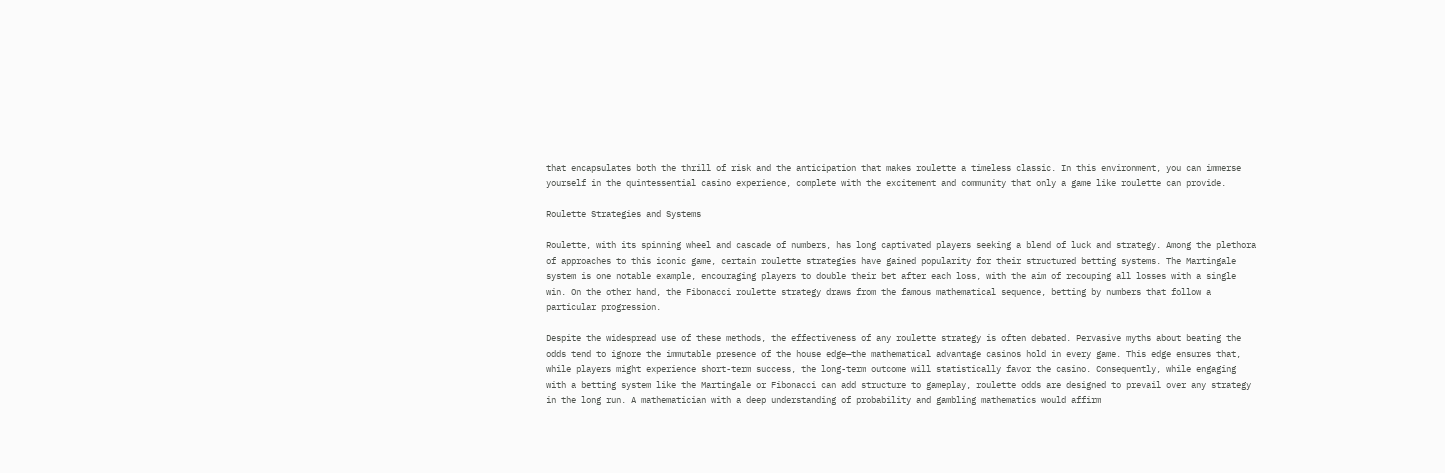that encapsulates both the thrill of risk and the anticipation that makes roulette a timeless classic. In this environment, you can immerse yourself in the quintessential casino experience, complete with the excitement and community that only a game like roulette can provide.

Roulette Strategies and Systems

Roulette, with its spinning wheel and cascade of numbers, has long captivated players seeking a blend of luck and strategy. Among the plethora of approaches to this iconic game, certain roulette strategies have gained popularity for their structured betting systems. The Martingale system is one notable example, encouraging players to double their bet after each loss, with the aim of recouping all losses with a single win. On the other hand, the Fibonacci roulette strategy draws from the famous mathematical sequence, betting by numbers that follow a particular progression.

Despite the widespread use of these methods, the effectiveness of any roulette strategy is often debated. Pervasive myths about beating the odds tend to ignore the immutable presence of the house edge—the mathematical advantage casinos hold in every game. This edge ensures that, while players might experience short-term success, the long-term outcome will statistically favor the casino. Consequently, while engaging with a betting system like the Martingale or Fibonacci can add structure to gameplay, roulette odds are designed to prevail over any strategy in the long run. A mathematician with a deep understanding of probability and gambling mathematics would affirm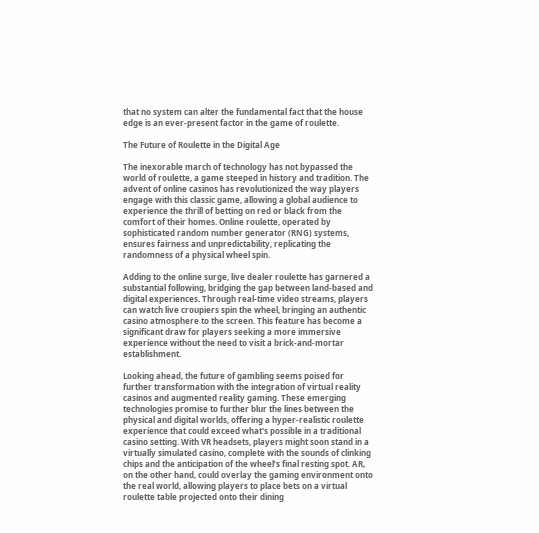that no system can alter the fundamental fact that the house edge is an ever-present factor in the game of roulette.

The Future of Roulette in the Digital Age

The inexorable march of technology has not bypassed the world of roulette, a game steeped in history and tradition. The advent of online casinos has revolutionized the way players engage with this classic game, allowing a global audience to experience the thrill of betting on red or black from the comfort of their homes. Online roulette, operated by sophisticated random number generator (RNG) systems, ensures fairness and unpredictability, replicating the randomness of a physical wheel spin.

Adding to the online surge, live dealer roulette has garnered a substantial following, bridging the gap between land-based and digital experiences. Through real-time video streams, players can watch live croupiers spin the wheel, bringing an authentic casino atmosphere to the screen. This feature has become a significant draw for players seeking a more immersive experience without the need to visit a brick-and-mortar establishment.

Looking ahead, the future of gambling seems poised for further transformation with the integration of virtual reality casinos and augmented reality gaming. These emerging technologies promise to further blur the lines between the physical and digital worlds, offering a hyper-realistic roulette experience that could exceed what's possible in a traditional casino setting. With VR headsets, players might soon stand in a virtually simulated casino, complete with the sounds of clinking chips and the anticipation of the wheel’s final resting spot. AR, on the other hand, could overlay the gaming environment onto the real world, allowing players to place bets on a virtual roulette table projected onto their dining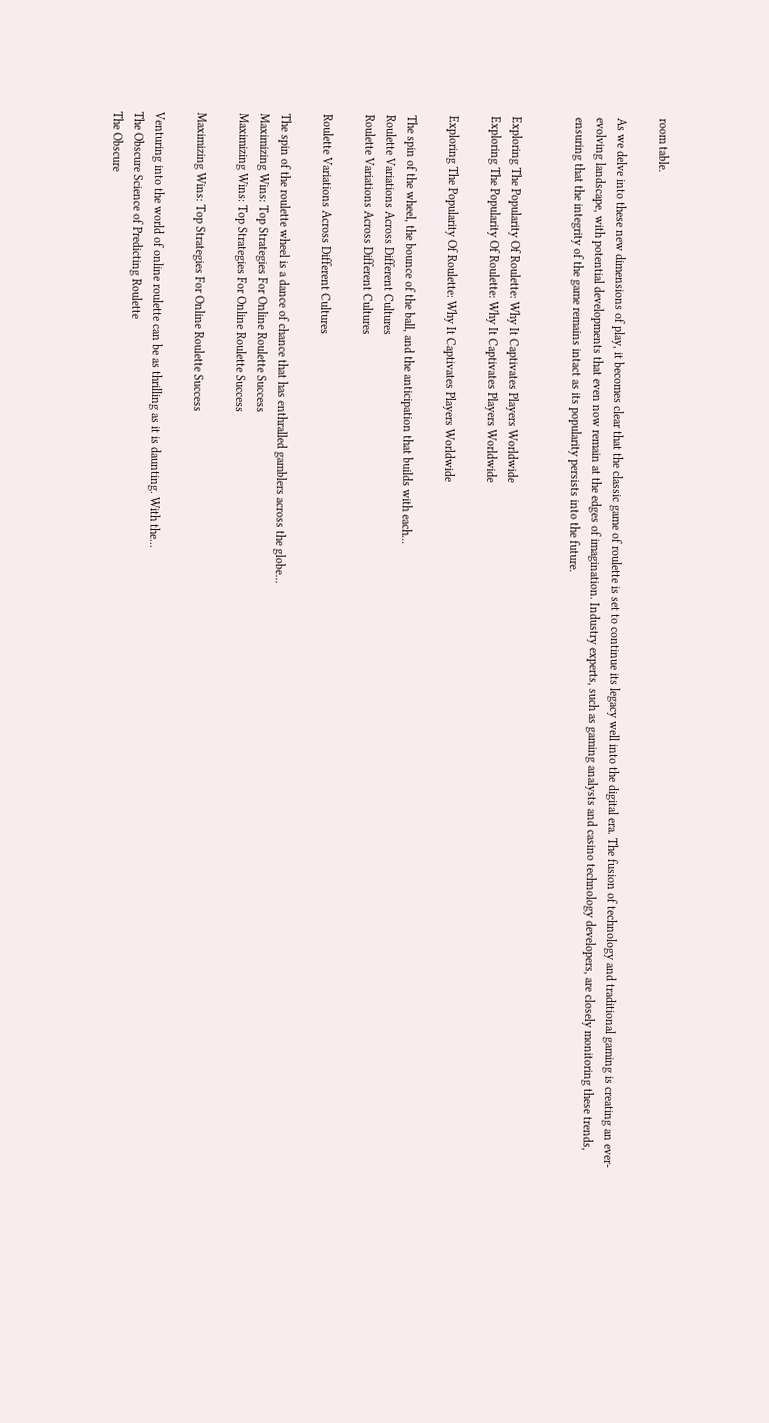room table.

As we delve into these new dimensions of play, it becomes clear that the classic game of roulette is set to continue its legacy well into the digital era. The fusion of technology and traditional gaming is creating an ever-evolving landscape, with potential developments that even now remain at the edges of imagination. Industry experts, such as gaming analysts and casino technology developers, are closely monitoring these trends, ensuring that the integrity of the game remains intact as its popularity persists into the future.


Exploring The Popularity Of Roulette: Why It Captivates Players Worldwide
Exploring The Popularity Of Roulette: Why It Captivates Players Worldwide

Exploring The Popularity Of Roulette: Why It Captivates Players Worldwide

The spin of the wheel, the bounce of the ball, and the anticipation that builds with each...
Roulette Variations Across Different Cultures
Roulette Variations Across Different Cultures

Roulette Variations Across Different Cultures

The spin of the roulette wheel is a dance of chance that has enthralled gamblers across the globe...
Maximizing Wins: Top Strategies For Online Roulette Success
Maximizing Wins: Top Strategies For Online Roulette Success

Maximizing Wins: Top Strategies For Online Roulette Success

Venturing into the world of online roulette can be as thrilling as it is daunting. With the...
The Obscure Science of Predicting Roulette
The Obscure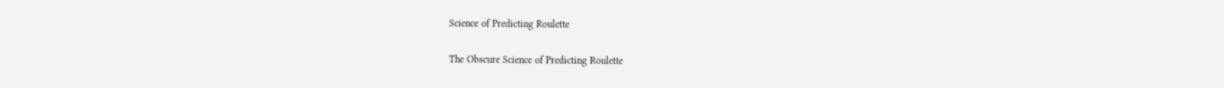Science of Predicting Roulette

The Obscure Science of Predicting Roulette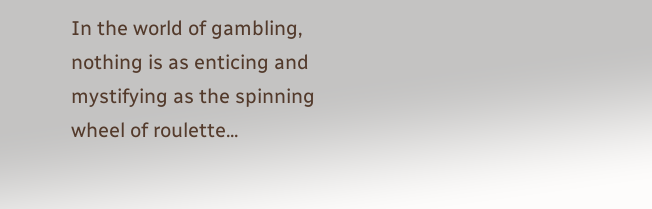In the world of gambling, nothing is as enticing and mystifying as the spinning wheel of roulette...